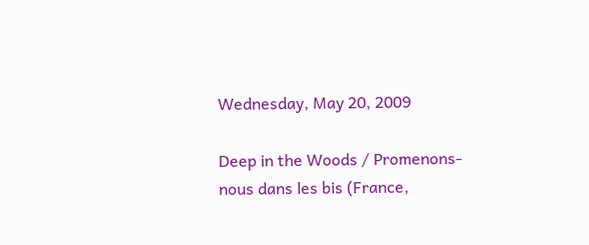Wednesday, May 20, 2009

Deep in the Woods / Promenons-nous dans les bis (France,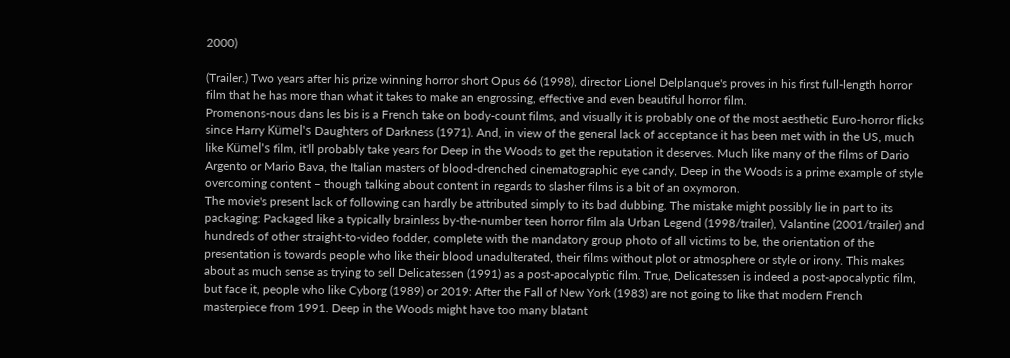2000)

(Trailer.) Two years after his prize winning horror short Opus 66 (1998), director Lionel Delplanque's proves in his first full-length horror film that he has more than what it takes to make an engrossing, effective and even beautiful horror film.
Promenons-nous dans les bis is a French take on body-count films, and visually it is probably one of the most aesthetic Euro-horror flicks since Harry Kümel's Daughters of Darkness (1971). And, in view of the general lack of acceptance it has been met with in the US, much like Kümel's film, it'll probably take years for Deep in the Woods to get the reputation it deserves. Much like many of the films of Dario Argento or Mario Bava, the Italian masters of blood-drenched cinematographic eye candy, Deep in the Woods is a prime example of style overcoming content – though talking about content in regards to slasher films is a bit of an oxymoron.
The movie's present lack of following can hardly be attributed simply to its bad dubbing. The mistake might possibly lie in part to its packaging: Packaged like a typically brainless by-the-number teen horror film ala Urban Legend (1998/trailer), Valantine (2001/trailer) and hundreds of other straight-to-video fodder, complete with the mandatory group photo of all victims to be, the orientation of the presentation is towards people who like their blood unadulterated, their films without plot or atmosphere or style or irony. This makes about as much sense as trying to sell Delicatessen (1991) as a post-apocalyptic film. True, Delicatessen is indeed a post-apocalyptic film, but face it, people who like Cyborg (1989) or 2019: After the Fall of New York (1983) are not going to like that modern French masterpiece from 1991. Deep in the Woods might have too many blatant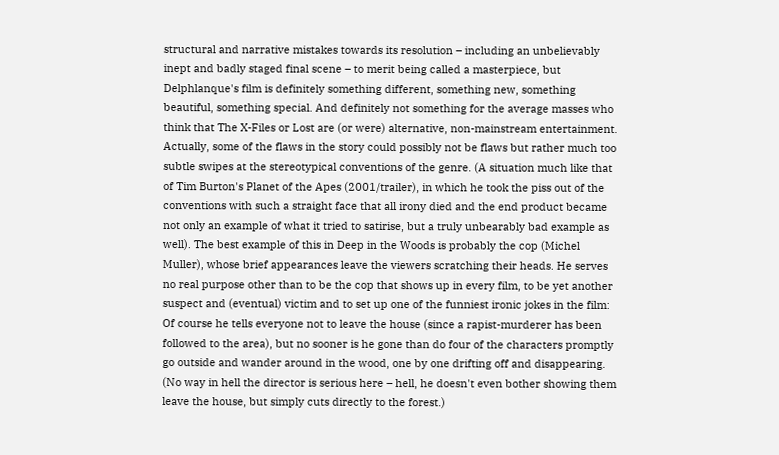structural and narrative mistakes towards its resolution – including an unbelievably inept and badly staged final scene – to merit being called a masterpiece, but Delphlanque's film is definitely something different, something new, something beautiful, something special. And definitely not something for the average masses who think that The X-Files or Lost are (or were) alternative, non-mainstream entertainment.
Actually, some of the flaws in the story could possibly not be flaws but rather much too subtle swipes at the stereotypical conventions of the genre. (A situation much like that of Tim Burton's Planet of the Apes (2001/trailer), in which he took the piss out of the conventions with such a straight face that all irony died and the end product became not only an example of what it tried to satirise, but a truly unbearably bad example as well). The best example of this in Deep in the Woods is probably the cop (Michel Muller), whose brief appearances leave the viewers scratching their heads. He serves no real purpose other than to be the cop that shows up in every film, to be yet another suspect and (eventual) victim and to set up one of the funniest ironic jokes in the film: Of course he tells everyone not to leave the house (since a rapist-murderer has been followed to the area), but no sooner is he gone than do four of the characters promptly go outside and wander around in the wood, one by one drifting off and disappearing. (No way in hell the director is serious here – hell, he doesn't even bother showing them leave the house, but simply cuts directly to the forest.)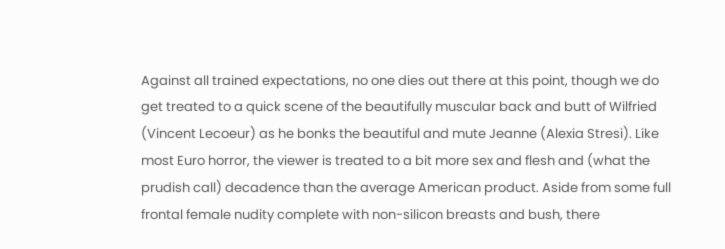Against all trained expectations, no one dies out there at this point, though we do get treated to a quick scene of the beautifully muscular back and butt of Wilfried (Vincent Lecoeur) as he bonks the beautiful and mute Jeanne (Alexia Stresi). Like most Euro horror, the viewer is treated to a bit more sex and flesh and (what the prudish call) decadence than the average American product. Aside from some full frontal female nudity complete with non-silicon breasts and bush, there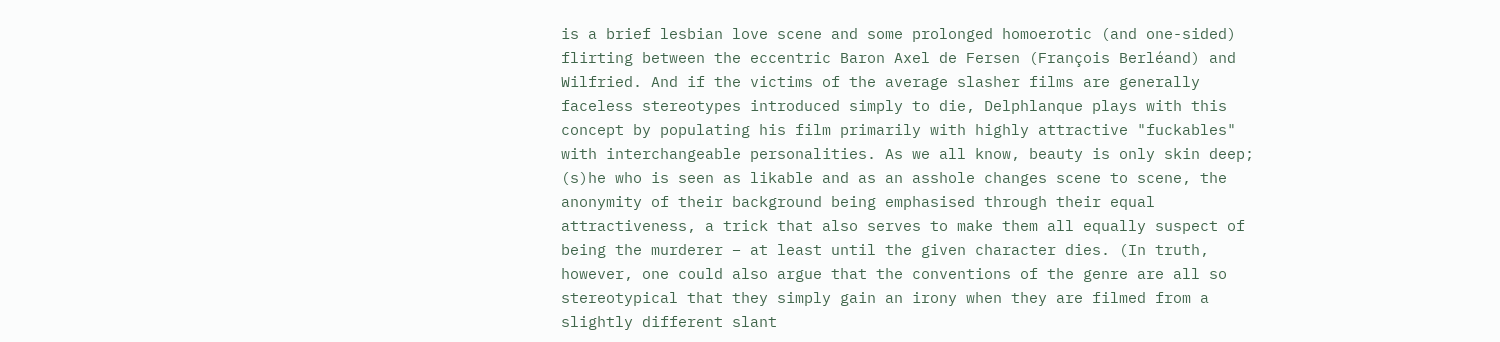is a brief lesbian love scene and some prolonged homoerotic (and one-sided) flirting between the eccentric Baron Axel de Fersen (François Berléand) and Wilfried. And if the victims of the average slasher films are generally faceless stereotypes introduced simply to die, Delphlanque plays with this concept by populating his film primarily with highly attractive "fuckables" with interchangeable personalities. As we all know, beauty is only skin deep; (s)he who is seen as likable and as an asshole changes scene to scene, the anonymity of their background being emphasised through their equal attractiveness, a trick that also serves to make them all equally suspect of being the murderer – at least until the given character dies. (In truth, however, one could also argue that the conventions of the genre are all so stereotypical that they simply gain an irony when they are filmed from a slightly different slant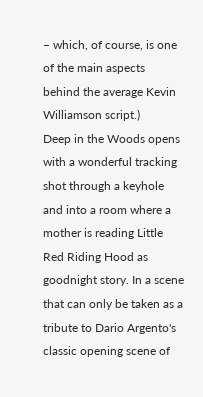– which, of course, is one of the main aspects behind the average Kevin Williamson script.)
Deep in the Woods opens with a wonderful tracking shot through a keyhole and into a room where a mother is reading Little Red Riding Hood as goodnight story. In a scene that can only be taken as a tribute to Dario Argento's classic opening scene of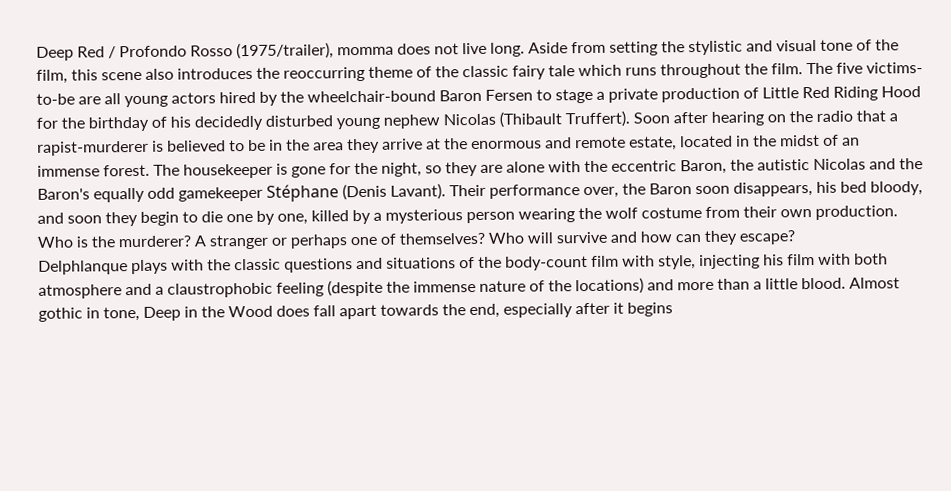Deep Red / Profondo Rosso (1975/trailer), momma does not live long. Aside from setting the stylistic and visual tone of the film, this scene also introduces the reoccurring theme of the classic fairy tale which runs throughout the film. The five victims-to-be are all young actors hired by the wheelchair-bound Baron Fersen to stage a private production of Little Red Riding Hood for the birthday of his decidedly disturbed young nephew Nicolas (Thibault Truffert). Soon after hearing on the radio that a rapist-murderer is believed to be in the area they arrive at the enormous and remote estate, located in the midst of an immense forest. The housekeeper is gone for the night, so they are alone with the eccentric Baron, the autistic Nicolas and the Baron's equally odd gamekeeper Stéphane (Denis Lavant). Their performance over, the Baron soon disappears, his bed bloody, and soon they begin to die one by one, killed by a mysterious person wearing the wolf costume from their own production. Who is the murderer? A stranger or perhaps one of themselves? Who will survive and how can they escape?
Delphlanque plays with the classic questions and situations of the body-count film with style, injecting his film with both atmosphere and a claustrophobic feeling (despite the immense nature of the locations) and more than a little blood. Almost gothic in tone, Deep in the Wood does fall apart towards the end, especially after it begins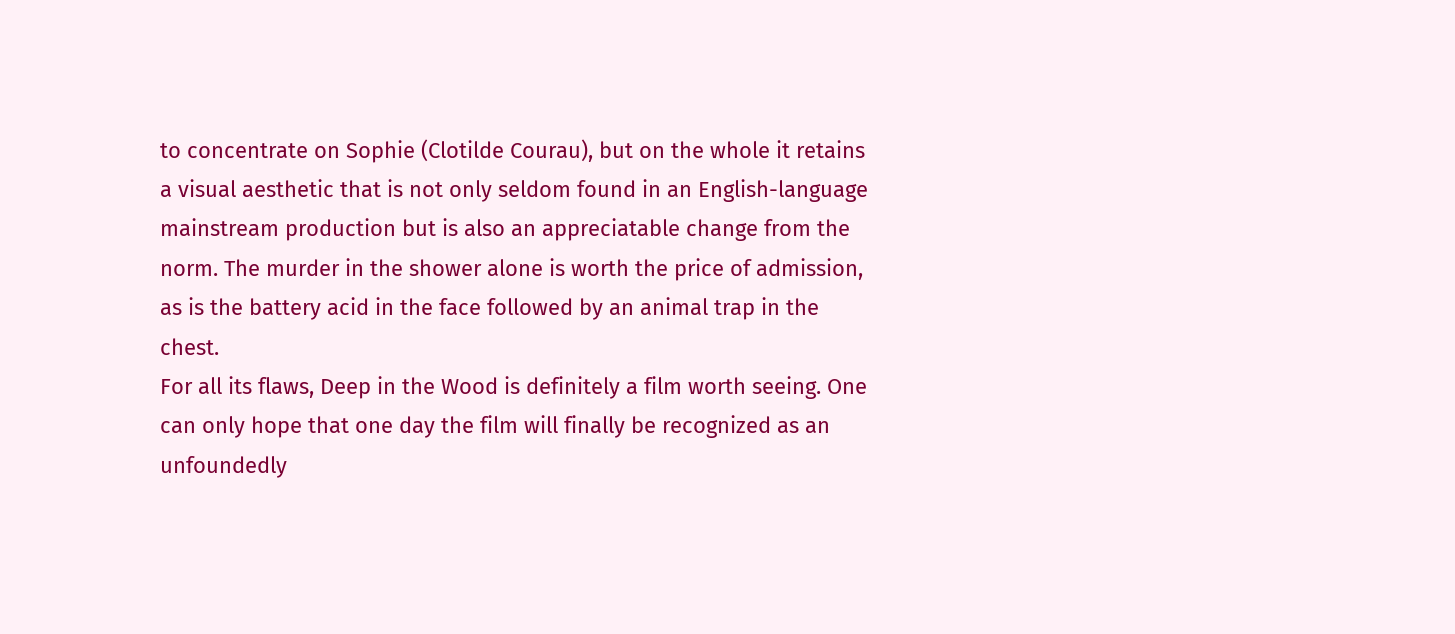to concentrate on Sophie (Clotilde Courau), but on the whole it retains a visual aesthetic that is not only seldom found in an English-language mainstream production but is also an appreciatable change from the norm. The murder in the shower alone is worth the price of admission, as is the battery acid in the face followed by an animal trap in the chest.
For all its flaws, Deep in the Wood is definitely a film worth seeing. One can only hope that one day the film will finally be recognized as an unfoundedly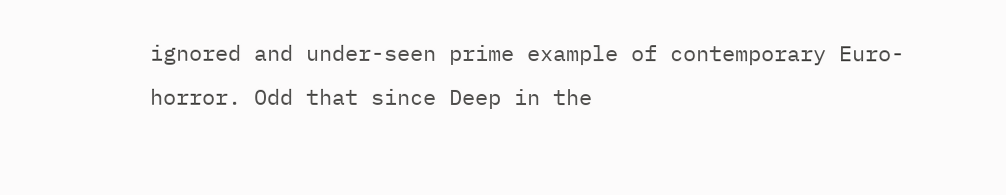ignored and under-seen prime example of contemporary Euro-horror. Odd that since Deep in the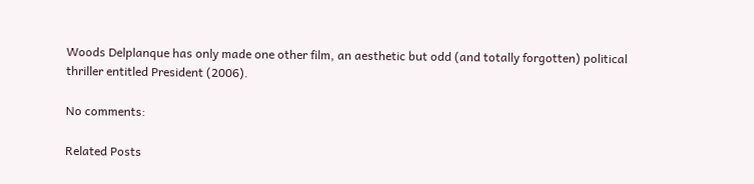Woods Delplanque has only made one other film, an aesthetic but odd (and totally forgotten) political thriller entitled President (2006).

No comments:

Related Posts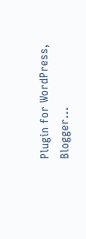Plugin for WordPress, Blogger...